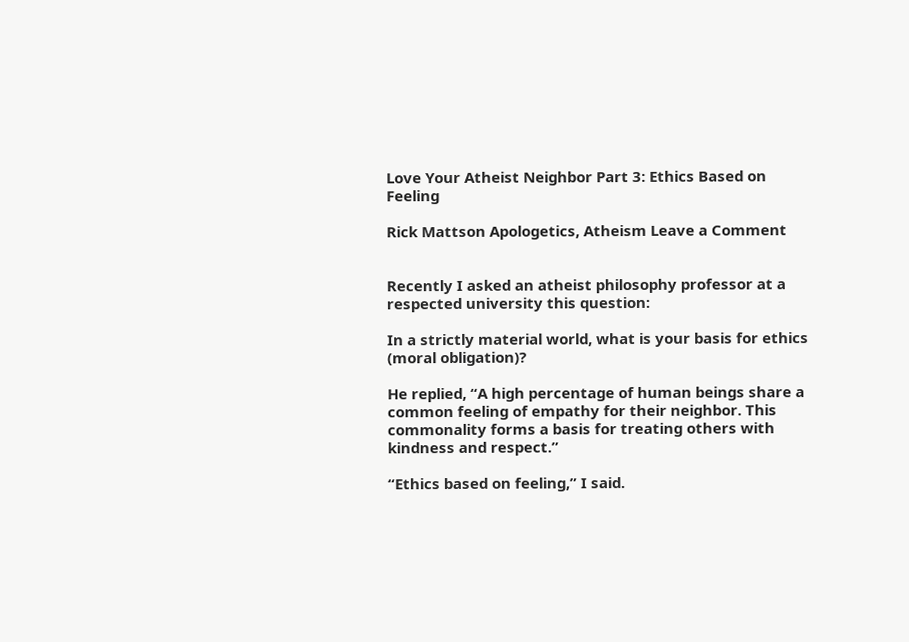Love Your Atheist Neighbor Part 3: Ethics Based on Feeling

Rick Mattson Apologetics, Atheism Leave a Comment


Recently I asked an atheist philosophy professor at a respected university this question:

In a strictly material world, what is your basis for ethics (moral obligation)?

He replied, “A high percentage of human beings share a common feeling of empathy for their neighbor. This commonality forms a basis for treating others with kindness and respect.”

“Ethics based on feeling,” I said.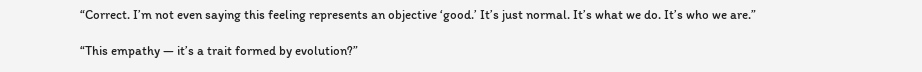“Correct. I’m not even saying this feeling represents an objective ‘good.’ It’s just normal. It’s what we do. It’s who we are.”

“This empathy — it’s a trait formed by evolution?”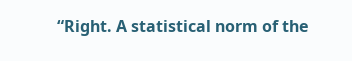“Right. A statistical norm of the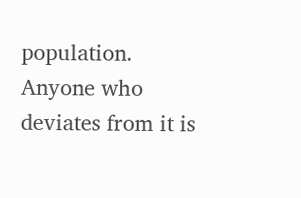population. Anyone who deviates from it is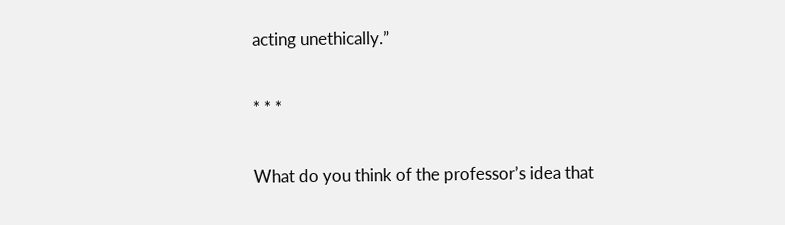acting unethically.”

* * *

What do you think of the professor’s idea that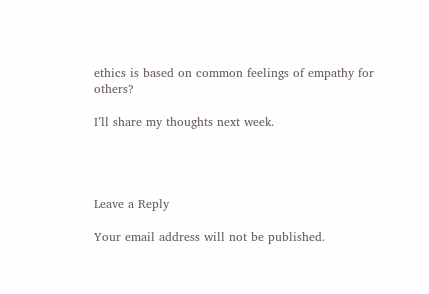ethics is based on common feelings of empathy for others?

I’ll share my thoughts next week.




Leave a Reply

Your email address will not be published.